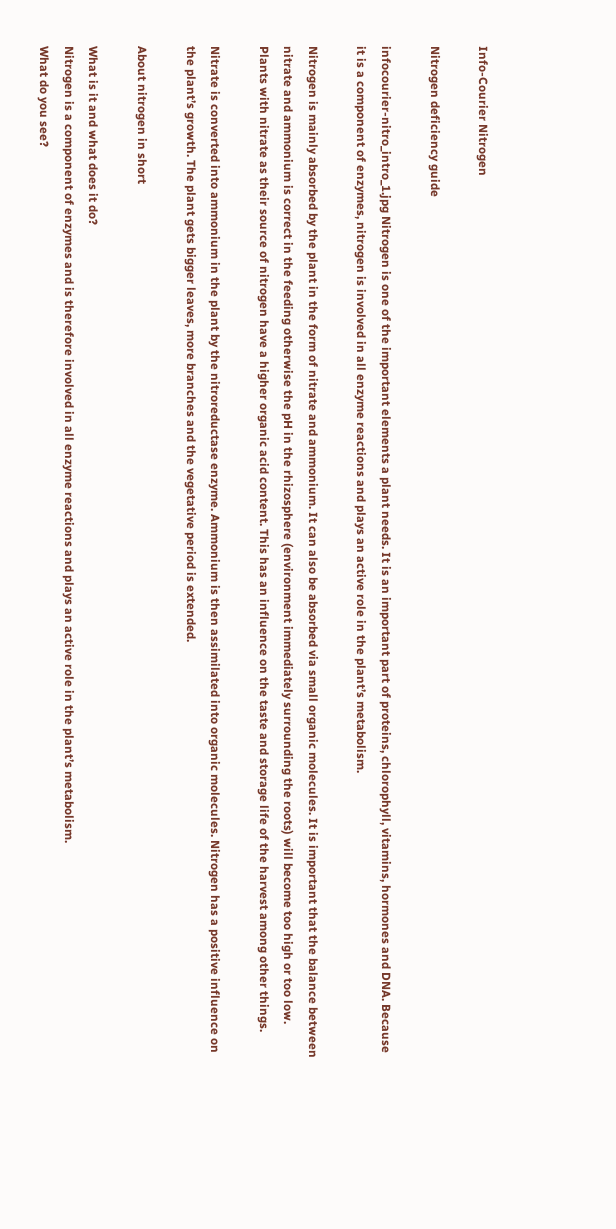Info-Courier Nitrogen

Nitrogen deficiency guide

infocourier-nitro_intro_1.jpg Nitrogen is one of the important elements a plant needs. It is an important part of proteins, chlorophyll, vitamins, hormones and DNA. Because it is a component of enzymes, nitrogen is involved in all enzyme reactions and plays an active role in the plant’s metabolism.

Nitrogen is mainly absorbed by the plant in the form of nitrate and ammonium. It can also be absorbed via small organic molecules. It is important that the balance between nitrate and ammonium is correct in the feeding otherwise the pH in the rhizosphere (environment immediately surrounding the roots) will become too high or too low. Plants with nitrate as their source of nitrogen have a higher organic acid content. This has an influence on the taste and storage life of the harvest among other things.

Nitrate is converted into ammonium in the plant by the nitroreductase enzyme. Ammonium is then assimilated into organic molecules. Nitrogen has a positive influence on the plant’s growth. The plant gets bigger leaves, more branches and the vegetative period is extended.

About nitrogen in short

What is it and what does it do?
Nitrogen is a component of enzymes and is therefore involved in all enzyme reactions and plays an active role in the plant’s metabolism.
What do you see?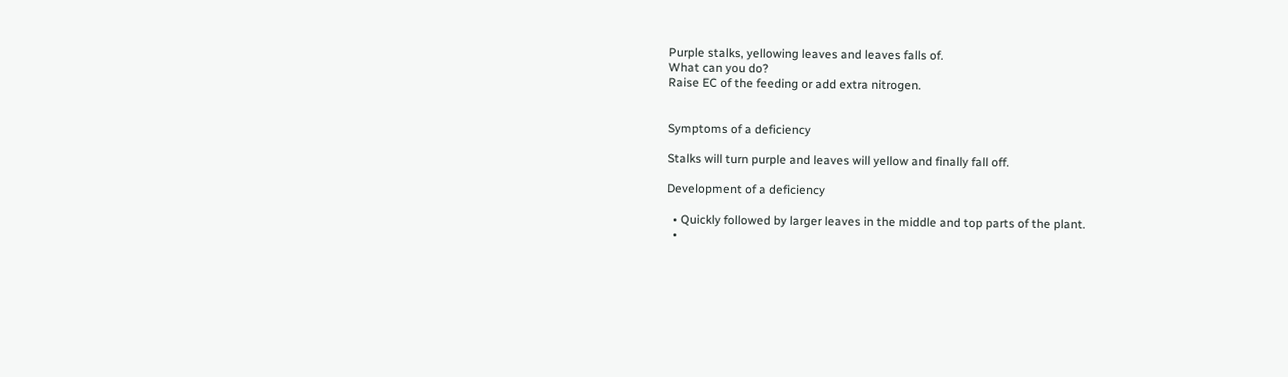Purple stalks, yellowing leaves and leaves falls of.
What can you do?
Raise EC of the feeding or add extra nitrogen.


Symptoms of a deficiency

Stalks will turn purple and leaves will yellow and finally fall off.

Development of a deficiency

  • Quickly followed by larger leaves in the middle and top parts of the plant.
  •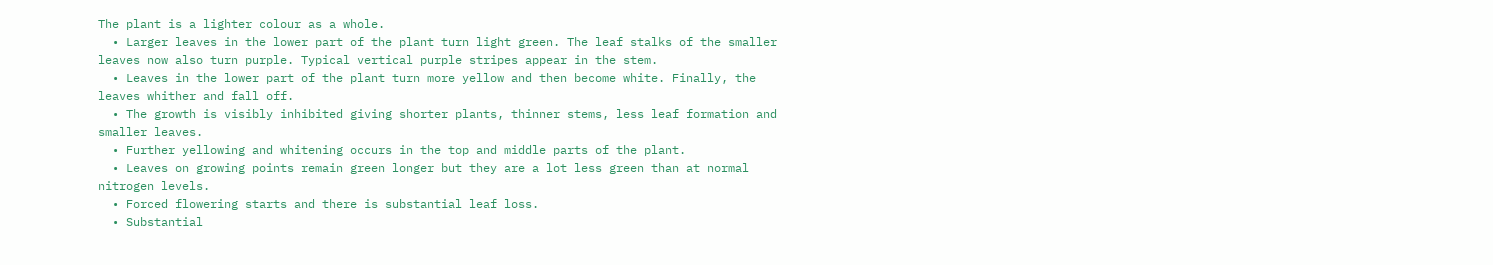The plant is a lighter colour as a whole.
  • Larger leaves in the lower part of the plant turn light green. The leaf stalks of the smaller leaves now also turn purple. Typical vertical purple stripes appear in the stem.
  • Leaves in the lower part of the plant turn more yellow and then become white. Finally, the leaves whither and fall off.
  • The growth is visibly inhibited giving shorter plants, thinner stems, less leaf formation and smaller leaves.
  • Further yellowing and whitening occurs in the top and middle parts of the plant.
  • Leaves on growing points remain green longer but they are a lot less green than at normal nitrogen levels.
  • Forced flowering starts and there is substantial leaf loss.
  • Substantial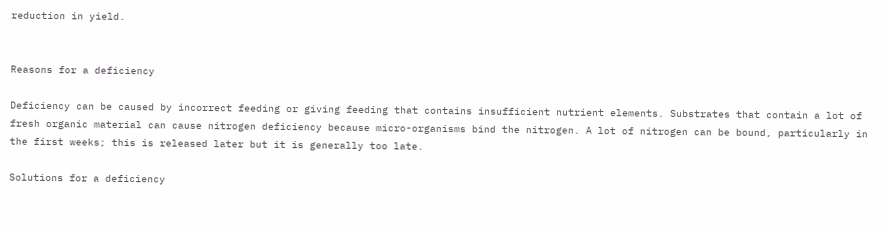reduction in yield.


Reasons for a deficiency

Deficiency can be caused by incorrect feeding or giving feeding that contains insufficient nutrient elements. Substrates that contain a lot of fresh organic material can cause nitrogen deficiency because micro-organisms bind the nitrogen. A lot of nitrogen can be bound, particularly in the first weeks; this is released later but it is generally too late.

Solutions for a deficiency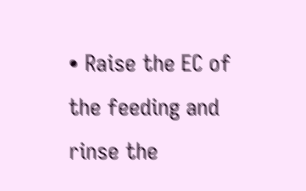• Raise the EC of the feeding and rinse the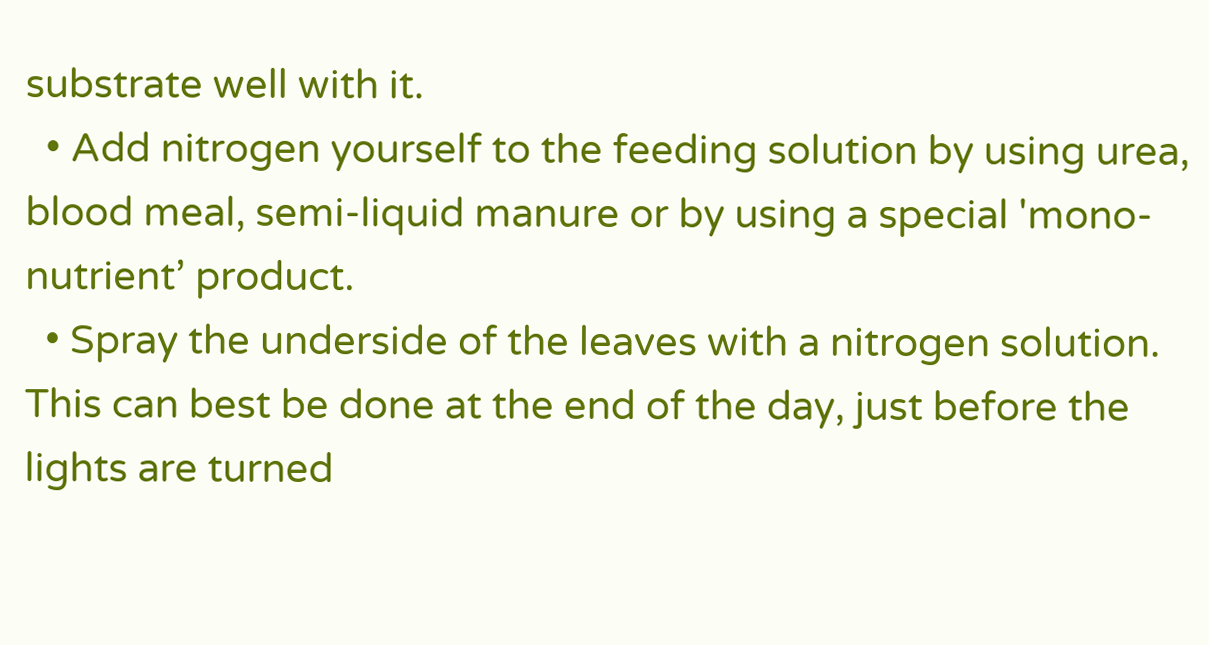substrate well with it.
  • Add nitrogen yourself to the feeding solution by using urea, blood meal, semi-liquid manure or by using a special 'mono-nutrient’ product.
  • Spray the underside of the leaves with a nitrogen solution. This can best be done at the end of the day, just before the lights are turned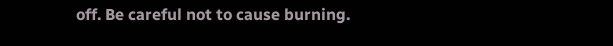off. Be careful not to cause burning.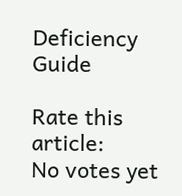Deficiency Guide

Rate this article:
No votes yet